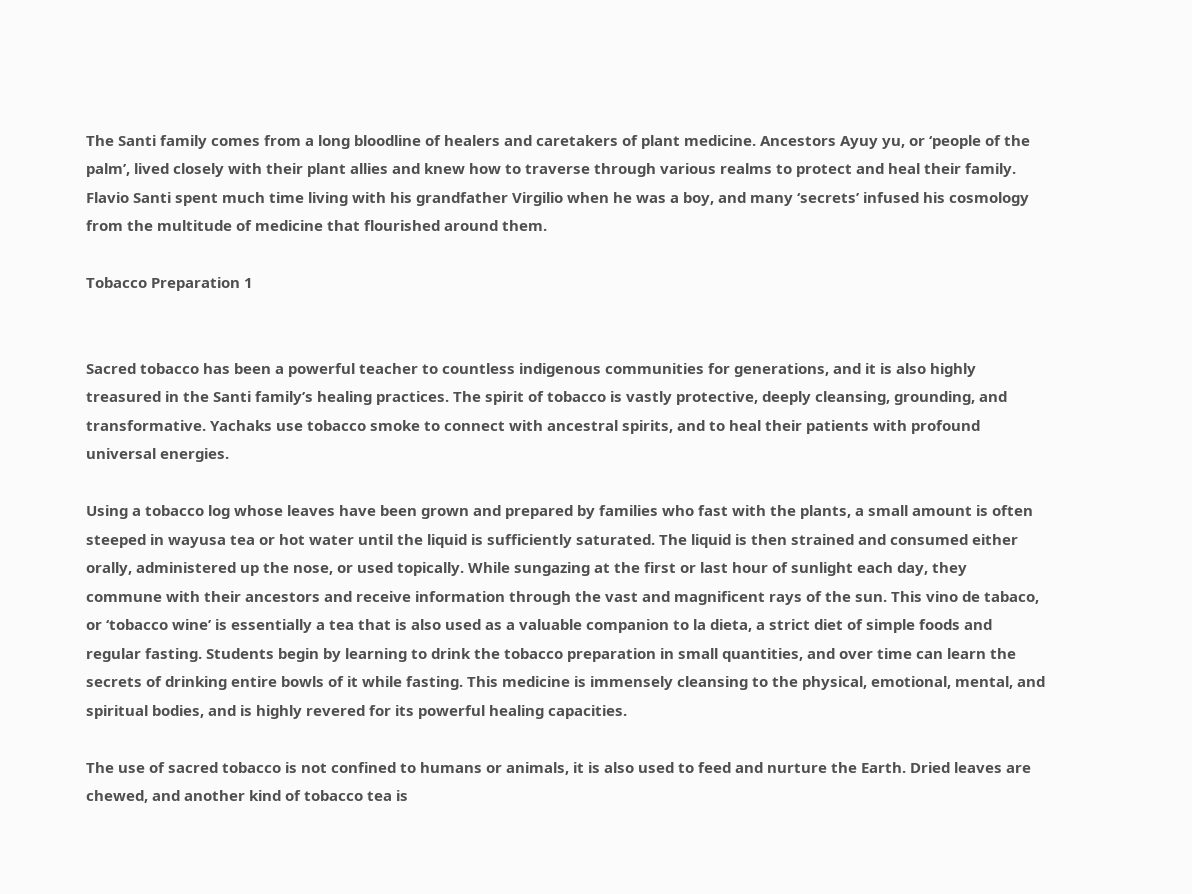The Santi family comes from a long bloodline of healers and caretakers of plant medicine. Ancestors Ayuy yu, or ‘people of the palm’, lived closely with their plant allies and knew how to traverse through various realms to protect and heal their family. Flavio Santi spent much time living with his grandfather Virgilio when he was a boy, and many ‘secrets’ infused his cosmology from the multitude of medicine that flourished around them.

Tobacco Preparation 1


Sacred tobacco has been a powerful teacher to countless indigenous communities for generations, and it is also highly treasured in the Santi family’s healing practices. The spirit of tobacco is vastly protective, deeply cleansing, grounding, and transformative. Yachaks use tobacco smoke to connect with ancestral spirits, and to heal their patients with profound universal energies.

Using a tobacco log whose leaves have been grown and prepared by families who fast with the plants, a small amount is often steeped in wayusa tea or hot water until the liquid is sufficiently saturated. The liquid is then strained and consumed either orally, administered up the nose, or used topically. While sungazing at the first or last hour of sunlight each day, they commune with their ancestors and receive information through the vast and magnificent rays of the sun. This vino de tabaco, or ‘tobacco wine’ is essentially a tea that is also used as a valuable companion to la dieta, a strict diet of simple foods and regular fasting. Students begin by learning to drink the tobacco preparation in small quantities, and over time can learn the secrets of drinking entire bowls of it while fasting. This medicine is immensely cleansing to the physical, emotional, mental, and spiritual bodies, and is highly revered for its powerful healing capacities.

The use of sacred tobacco is not confined to humans or animals, it is also used to feed and nurture the Earth. Dried leaves are chewed, and another kind of tobacco tea is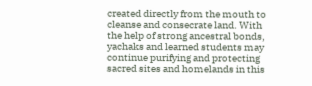created directly from the mouth to cleanse and consecrate land. With the help of strong ancestral bonds, yachaks and learned students may continue purifying and protecting sacred sites and homelands in this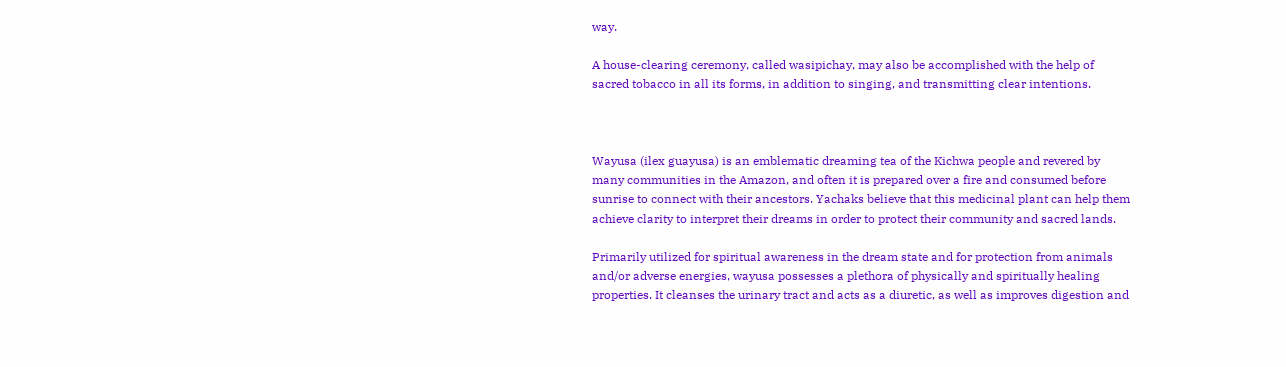way.

A house-clearing ceremony, called wasipichay, may also be accomplished with the help of sacred tobacco in all its forms, in addition to singing, and transmitting clear intentions.



Wayusa (ilex guayusa) is an emblematic dreaming tea of the Kichwa people and revered by many communities in the Amazon, and often it is prepared over a fire and consumed before sunrise to connect with their ancestors. Yachaks believe that this medicinal plant can help them achieve clarity to interpret their dreams in order to protect their community and sacred lands.

Primarily utilized for spiritual awareness in the dream state and for protection from animals and/or adverse energies, wayusa possesses a plethora of physically and spiritually healing properties. It cleanses the urinary tract and acts as a diuretic, as well as improves digestion and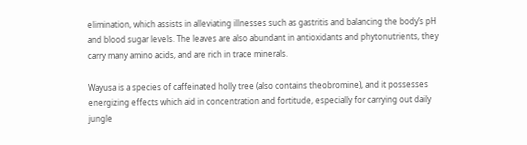elimination, which assists in alleviating illnesses such as gastritis and balancing the body’s pH and blood sugar levels. The leaves are also abundant in antioxidants and phytonutrients, they carry many amino acids, and are rich in trace minerals.

Wayusa is a species of caffeinated holly tree (also contains theobromine), and it possesses energizing effects which aid in concentration and fortitude, especially for carrying out daily jungle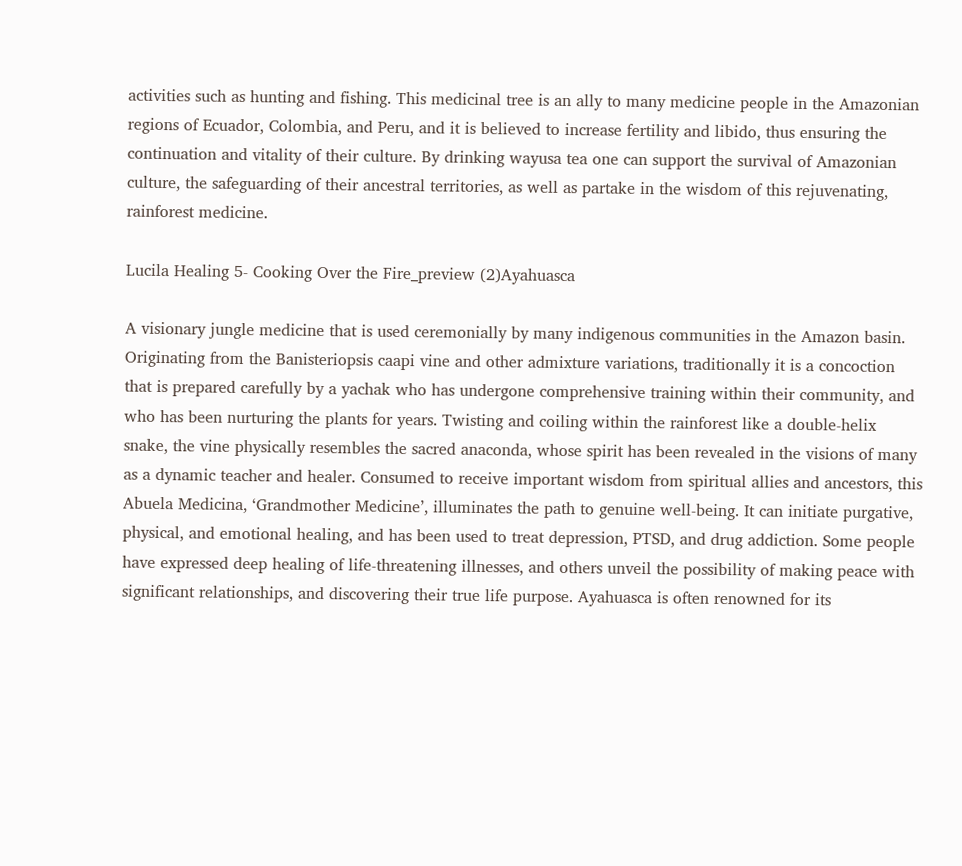activities such as hunting and fishing. This medicinal tree is an ally to many medicine people in the Amazonian regions of Ecuador, Colombia, and Peru, and it is believed to increase fertility and libido, thus ensuring the continuation and vitality of their culture. By drinking wayusa tea one can support the survival of Amazonian culture, the safeguarding of their ancestral territories, as well as partake in the wisdom of this rejuvenating, rainforest medicine.

Lucila Healing 5- Cooking Over the Fire_preview (2)Ayahuasca

A visionary jungle medicine that is used ceremonially by many indigenous communities in the Amazon basin. Originating from the Banisteriopsis caapi vine and other admixture variations, traditionally it is a concoction that is prepared carefully by a yachak who has undergone comprehensive training within their community, and who has been nurturing the plants for years. Twisting and coiling within the rainforest like a double-helix snake, the vine physically resembles the sacred anaconda, whose spirit has been revealed in the visions of many as a dynamic teacher and healer. Consumed to receive important wisdom from spiritual allies and ancestors, this Abuela Medicina, ‘Grandmother Medicine’, illuminates the path to genuine well-being. It can initiate purgative, physical, and emotional healing, and has been used to treat depression, PTSD, and drug addiction. Some people have expressed deep healing of life-threatening illnesses, and others unveil the possibility of making peace with significant relationships, and discovering their true life purpose. Ayahuasca is often renowned for its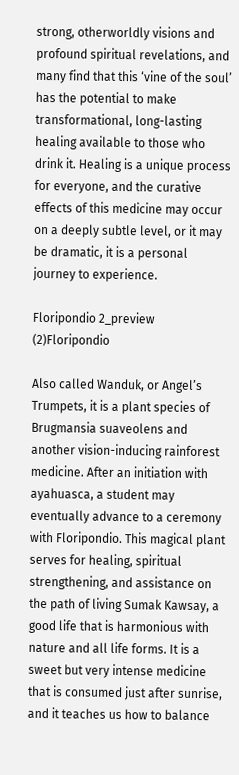strong, otherworldly visions and profound spiritual revelations, and many find that this ‘vine of the soul’ has the potential to make transformational, long-lasting healing available to those who drink it. Healing is a unique process for everyone, and the curative effects of this medicine may occur on a deeply subtle level, or it may be dramatic, it is a personal journey to experience.

Floripondio 2_preview (2)Floripondio

Also called Wanduk, or Angel’s Trumpets, it is a plant species of Brugmansia suaveolens and another vision-inducing rainforest medicine. After an initiation with ayahuasca, a student may eventually advance to a ceremony with Floripondio. This magical plant serves for healing, spiritual strengthening, and assistance on the path of living Sumak Kawsay, a good life that is harmonious with nature and all life forms. It is a sweet but very intense medicine that is consumed just after sunrise, and it teaches us how to balance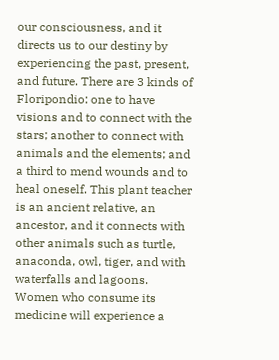our consciousness, and it directs us to our destiny by experiencing the past, present, and future. There are 3 kinds of Floripondio: one to have visions and to connect with the stars; another to connect with animals and the elements; and a third to mend wounds and to heal oneself. This plant teacher is an ancient relative, an ancestor, and it connects with other animals such as turtle, anaconda, owl, tiger, and with waterfalls and lagoons. Women who consume its medicine will experience a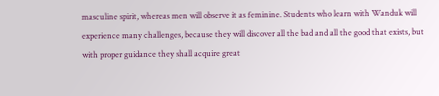masculine spirit, whereas men will observe it as feminine. Students who learn with Wanduk will experience many challenges, because they will discover all the bad and all the good that exists, but with proper guidance they shall acquire great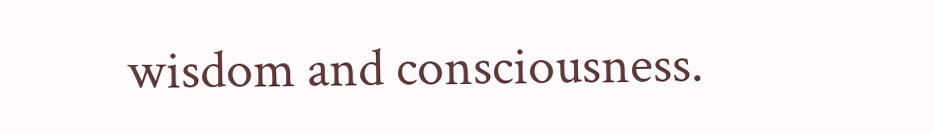wisdom and consciousness.